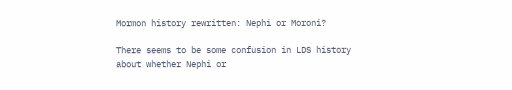Mormon history rewritten: Nephi or Moroni?

There seems to be some confusion in LDS history about whether Nephi or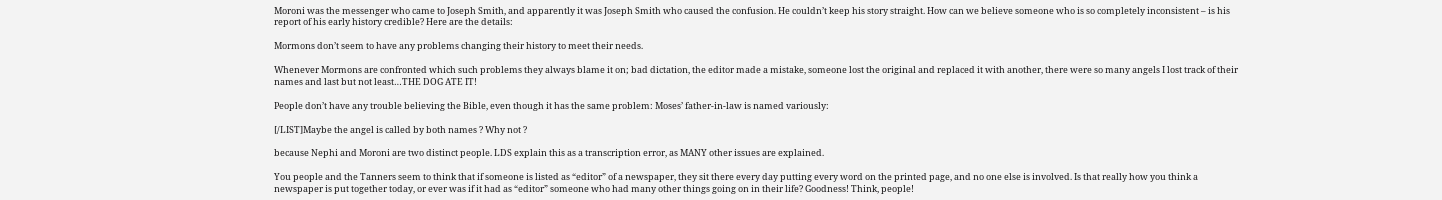Moroni was the messenger who came to Joseph Smith, and apparently it was Joseph Smith who caused the confusion. He couldn’t keep his story straight. How can we believe someone who is so completely inconsistent – is his report of his early history credible? Here are the details:

Mormons don’t seem to have any problems changing their history to meet their needs.

Whenever Mormons are confronted which such problems they always blame it on; bad dictation, the editor made a mistake, someone lost the original and replaced it with another, there were so many angels I lost track of their names and last but not least…THE DOG ATE IT!

People don’t have any trouble believing the Bible, even though it has the same problem: Moses’ father-in-law is named variously:

[/LIST]Maybe the angel is called by both names ? Why not ?

because Nephi and Moroni are two distinct people. LDS explain this as a transcription error, as MANY other issues are explained.

You people and the Tanners seem to think that if someone is listed as “editor” of a newspaper, they sit there every day putting every word on the printed page, and no one else is involved. Is that really how you think a newspaper is put together today, or ever was if it had as “editor” someone who had many other things going on in their life? Goodness! Think, people!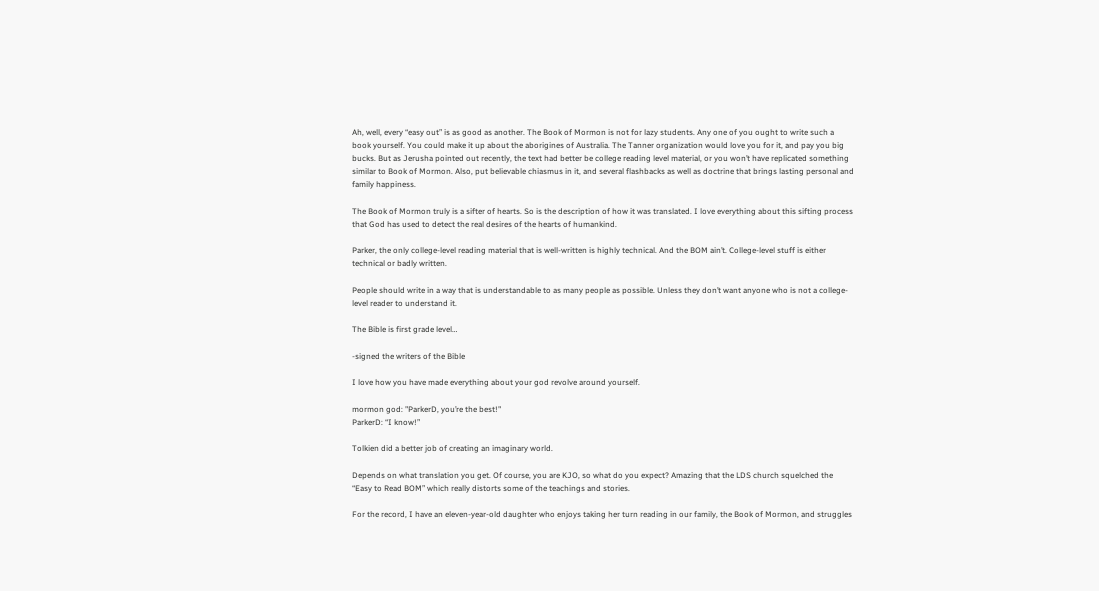Ah, well, every “easy out” is as good as another. The Book of Mormon is not for lazy students. Any one of you ought to write such a book yourself. You could make it up about the aborigines of Australia. The Tanner organization would love you for it, and pay you big bucks. But as Jerusha pointed out recently, the text had better be college reading level material, or you won’t have replicated something similar to Book of Mormon. Also, put believable chiasmus in it, and several flashbacks as well as doctrine that brings lasting personal and family happiness.

The Book of Mormon truly is a sifter of hearts. So is the description of how it was translated. I love everything about this sifting process that God has used to detect the real desires of the hearts of humankind.

Parker, the only college-level reading material that is well-written is highly technical. And the BOM ain’t. College-level stuff is either technical or badly written.

People should write in a way that is understandable to as many people as possible. Unless they don’t want anyone who is not a college-level reader to understand it.

The Bible is first grade level…

-signed the writers of the Bible

I love how you have made everything about your god revolve around yourself.

mormon god: "ParkerD, you’re the best!"
ParkerD: “I know!”

Tolkien did a better job of creating an imaginary world.

Depends on what translation you get. Of course, you are KJO, so what do you expect? Amazing that the LDS church squelched the “Easy to Read BOM” which really distorts some of the teachings and stories.

For the record, I have an eleven-year-old daughter who enjoys taking her turn reading in our family, the Book of Mormon, and struggles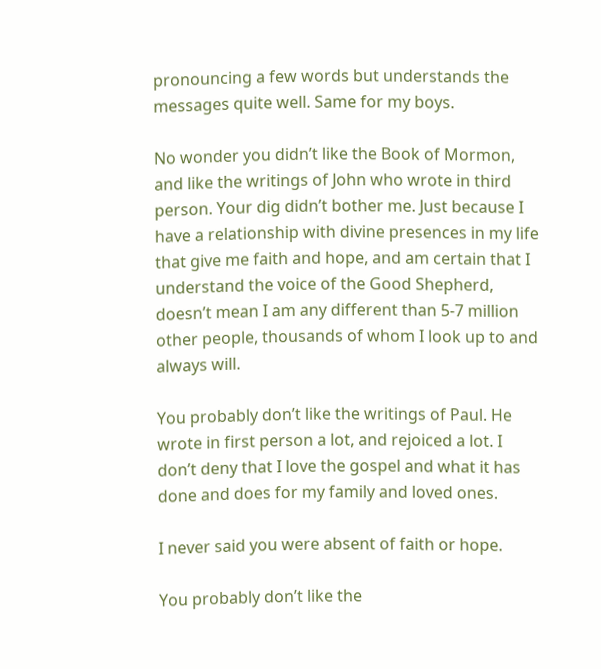pronouncing a few words but understands the messages quite well. Same for my boys.

No wonder you didn’t like the Book of Mormon, and like the writings of John who wrote in third person. Your dig didn’t bother me. Just because I have a relationship with divine presences in my life that give me faith and hope, and am certain that I understand the voice of the Good Shepherd, doesn’t mean I am any different than 5-7 million other people, thousands of whom I look up to and always will.

You probably don’t like the writings of Paul. He wrote in first person a lot, and rejoiced a lot. I don’t deny that I love the gospel and what it has done and does for my family and loved ones.

I never said you were absent of faith or hope.

You probably don’t like the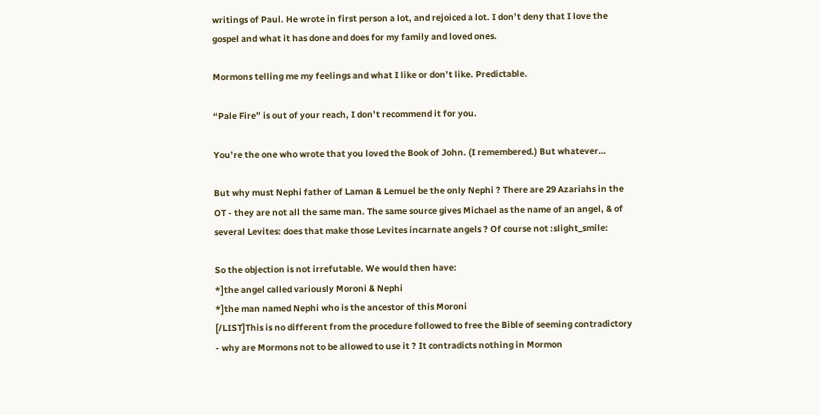writings of Paul. He wrote in first person a lot, and rejoiced a lot. I don’t deny that I love the gospel and what it has done and does for my family and loved ones.

Mormons telling me my feelings and what I like or don’t like. Predictable.

“Pale Fire” is out of your reach, I don’t recommend it for you.

You’re the one who wrote that you loved the Book of John. (I remembered.) But whatever…

But why must Nephi father of Laman & Lemuel be the only Nephi ? There are 29 Azariahs in the OT - they are not all the same man. The same source gives Michael as the name of an angel, & of several Levites: does that make those Levites incarnate angels ? Of course not :slight_smile:

So the objection is not irrefutable. We would then have:
*]the angel called variously Moroni & Nephi
*]the man named Nephi who is the ancestor of this Moroni
[/LIST]This is no different from the procedure followed to free the Bible of seeming contradictory - why are Mormons not to be allowed to use it ? It contradicts nothing in Mormon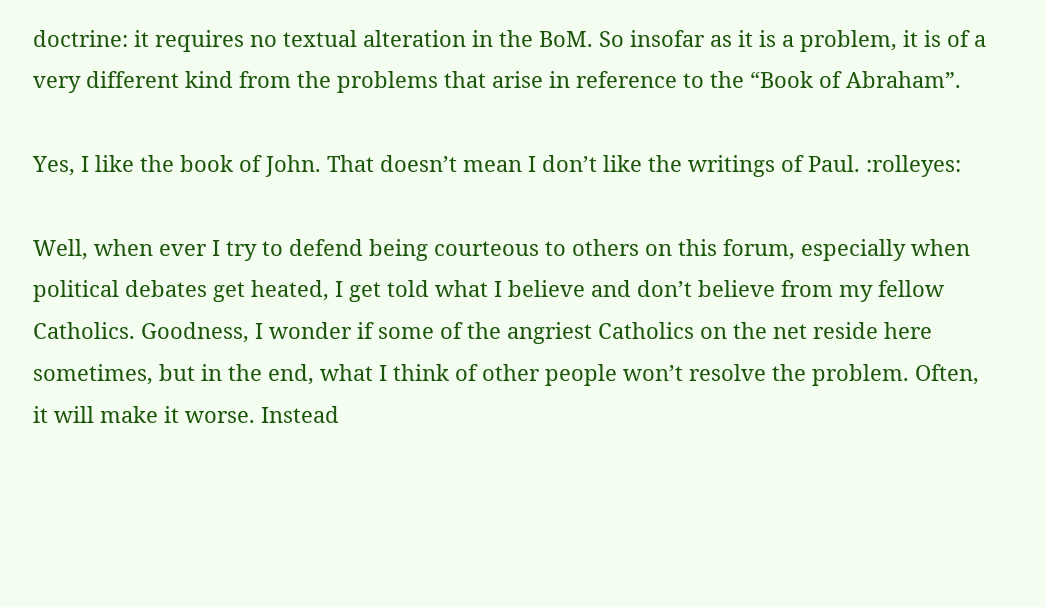doctrine: it requires no textual alteration in the BoM. So insofar as it is a problem, it is of a very different kind from the problems that arise in reference to the “Book of Abraham”.

Yes, I like the book of John. That doesn’t mean I don’t like the writings of Paul. :rolleyes:

Well, when ever I try to defend being courteous to others on this forum, especially when political debates get heated, I get told what I believe and don’t believe from my fellow Catholics. Goodness, I wonder if some of the angriest Catholics on the net reside here sometimes, but in the end, what I think of other people won’t resolve the problem. Often, it will make it worse. Instead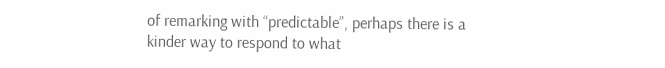of remarking with “predictable”, perhaps there is a kinder way to respond to what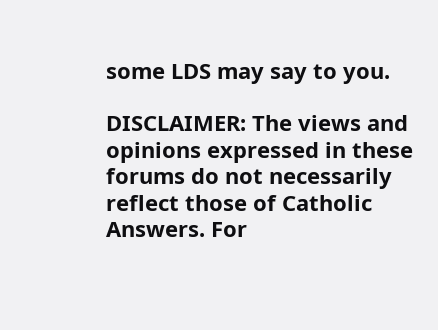some LDS may say to you.

DISCLAIMER: The views and opinions expressed in these forums do not necessarily reflect those of Catholic Answers. For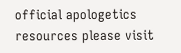official apologetics resources please visit